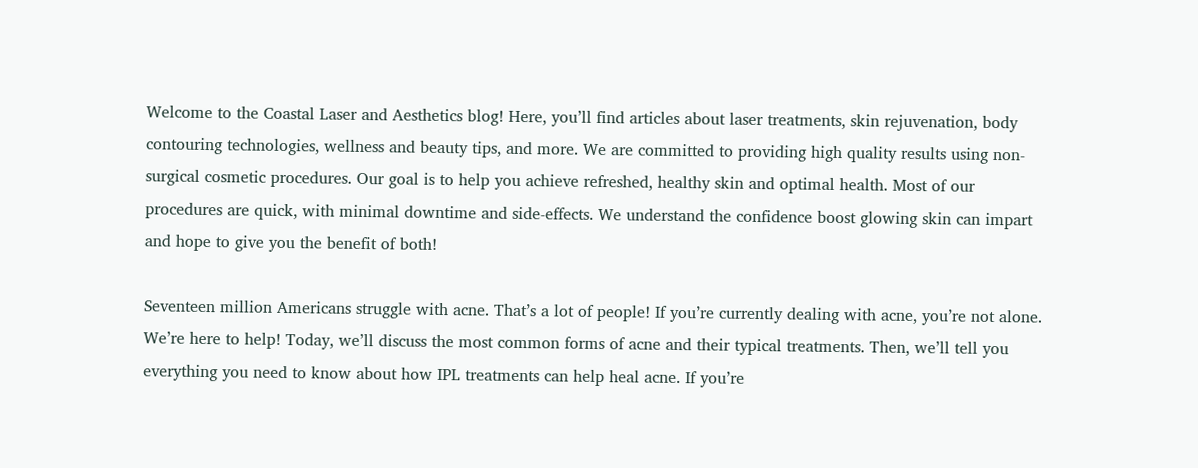Welcome to the Coastal Laser and Aesthetics blog! Here, you’ll find articles about laser treatments, skin rejuvenation, body contouring technologies, wellness and beauty tips, and more. We are committed to providing high quality results using non-surgical cosmetic procedures. Our goal is to help you achieve refreshed, healthy skin and optimal health. Most of our procedures are quick, with minimal downtime and side-effects. We understand the confidence boost glowing skin can impart and hope to give you the benefit of both!

Seventeen million Americans struggle with acne. That’s a lot of people! If you’re currently dealing with acne, you’re not alone. We’re here to help! Today, we’ll discuss the most common forms of acne and their typical treatments. Then, we’ll tell you everything you need to know about how IPL treatments can help heal acne. If you’re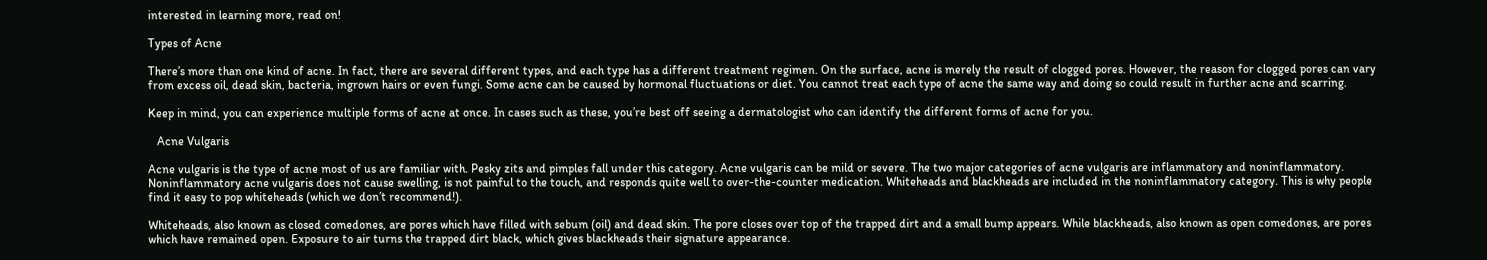interested in learning more, read on!

Types of Acne

There’s more than one kind of acne. In fact, there are several different types, and each type has a different treatment regimen. On the surface, acne is merely the result of clogged pores. However, the reason for clogged pores can vary from excess oil, dead skin, bacteria, ingrown hairs or even fungi. Some acne can be caused by hormonal fluctuations or diet. You cannot treat each type of acne the same way and doing so could result in further acne and scarring.

Keep in mind, you can experience multiple forms of acne at once. In cases such as these, you’re best off seeing a dermatologist who can identify the different forms of acne for you.

   Acne Vulgaris

Acne vulgaris is the type of acne most of us are familiar with. Pesky zits and pimples fall under this category. Acne vulgaris can be mild or severe. The two major categories of acne vulgaris are inflammatory and noninflammatory. Noninflammatory acne vulgaris does not cause swelling, is not painful to the touch, and responds quite well to over-the-counter medication. Whiteheads and blackheads are included in the noninflammatory category. This is why people find it easy to pop whiteheads (which we don’t recommend!).

Whiteheads, also known as closed comedones, are pores which have filled with sebum (oil) and dead skin. The pore closes over top of the trapped dirt and a small bump appears. While blackheads, also known as open comedones, are pores which have remained open. Exposure to air turns the trapped dirt black, which gives blackheads their signature appearance.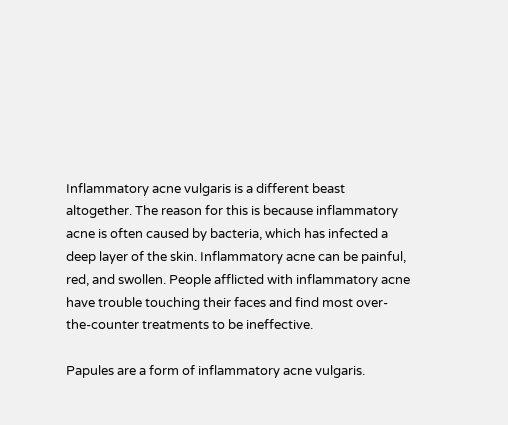Inflammatory acne vulgaris is a different beast altogether. The reason for this is because inflammatory acne is often caused by bacteria, which has infected a deep layer of the skin. Inflammatory acne can be painful, red, and swollen. People afflicted with inflammatory acne have trouble touching their faces and find most over-the-counter treatments to be ineffective.

Papules are a form of inflammatory acne vulgaris.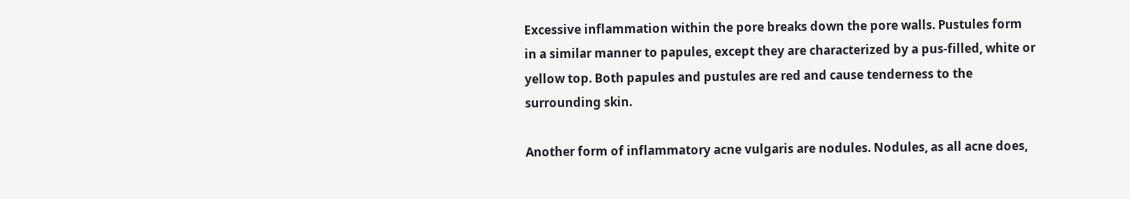Excessive inflammation within the pore breaks down the pore walls. Pustules form in a similar manner to papules, except they are characterized by a pus-filled, white or yellow top. Both papules and pustules are red and cause tenderness to the surrounding skin.

Another form of inflammatory acne vulgaris are nodules. Nodules, as all acne does,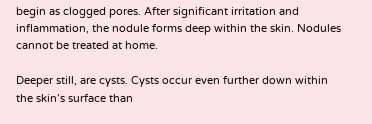begin as clogged pores. After significant irritation and inflammation, the nodule forms deep within the skin. Nodules cannot be treated at home.

Deeper still, are cysts. Cysts occur even further down within the skin’s surface than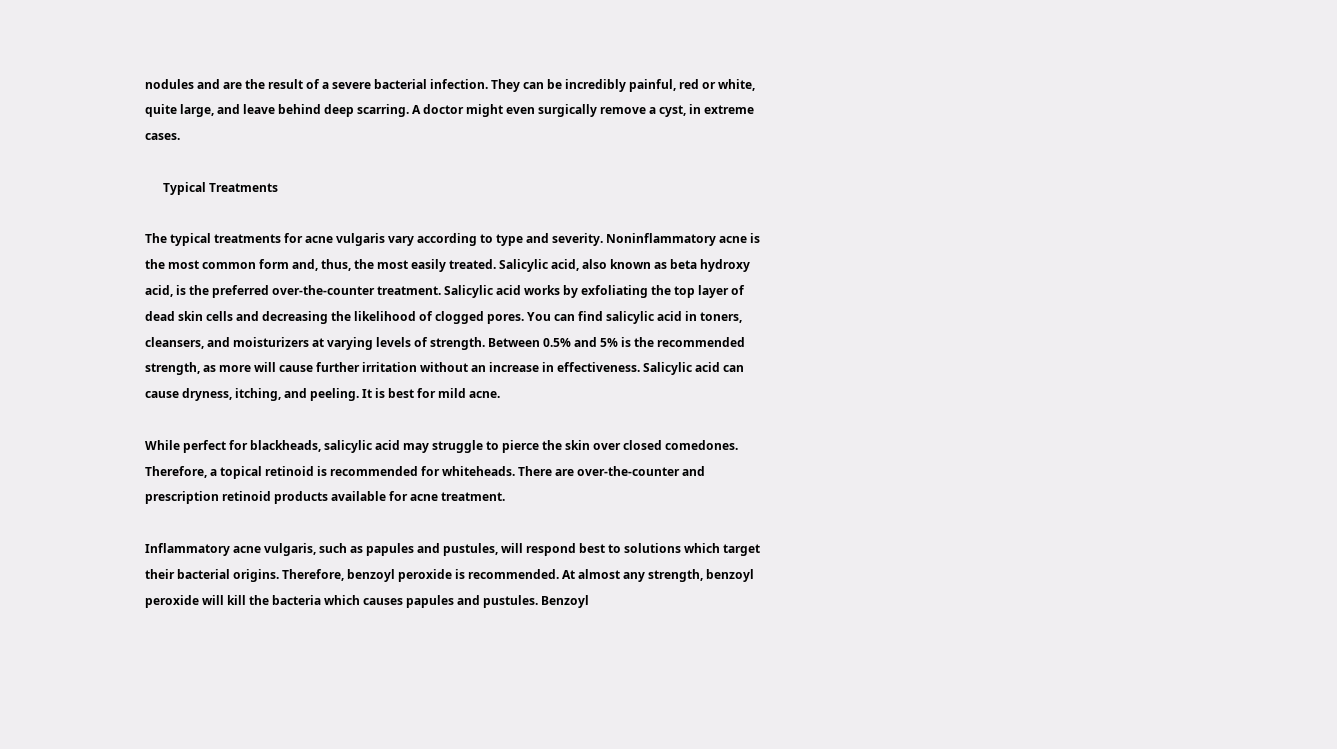nodules and are the result of a severe bacterial infection. They can be incredibly painful, red or white, quite large, and leave behind deep scarring. A doctor might even surgically remove a cyst, in extreme cases.

      Typical Treatments

The typical treatments for acne vulgaris vary according to type and severity. Noninflammatory acne is the most common form and, thus, the most easily treated. Salicylic acid, also known as beta hydroxy acid, is the preferred over-the-counter treatment. Salicylic acid works by exfoliating the top layer of dead skin cells and decreasing the likelihood of clogged pores. You can find salicylic acid in toners, cleansers, and moisturizers at varying levels of strength. Between 0.5% and 5% is the recommended strength, as more will cause further irritation without an increase in effectiveness. Salicylic acid can cause dryness, itching, and peeling. It is best for mild acne.

While perfect for blackheads, salicylic acid may struggle to pierce the skin over closed comedones. Therefore, a topical retinoid is recommended for whiteheads. There are over-the-counter and prescription retinoid products available for acne treatment.

Inflammatory acne vulgaris, such as papules and pustules, will respond best to solutions which target their bacterial origins. Therefore, benzoyl peroxide is recommended. At almost any strength, benzoyl peroxide will kill the bacteria which causes papules and pustules. Benzoyl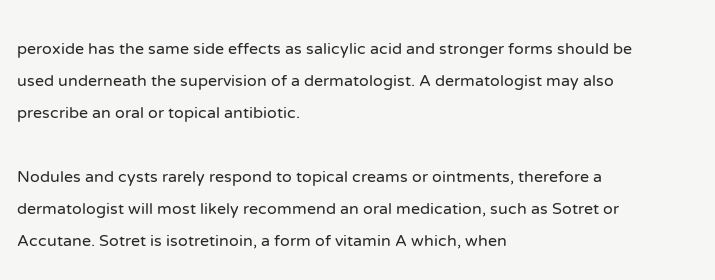peroxide has the same side effects as salicylic acid and stronger forms should be used underneath the supervision of a dermatologist. A dermatologist may also prescribe an oral or topical antibiotic.

Nodules and cysts rarely respond to topical creams or ointments, therefore a dermatologist will most likely recommend an oral medication, such as Sotret or Accutane. Sotret is isotretinoin, a form of vitamin A which, when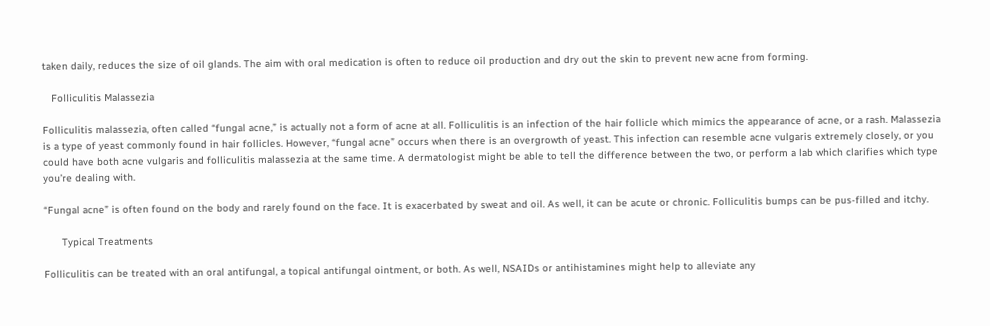taken daily, reduces the size of oil glands. The aim with oral medication is often to reduce oil production and dry out the skin to prevent new acne from forming.

   Folliculitis Malassezia

Folliculitis malassezia, often called “fungal acne,” is actually not a form of acne at all. Folliculitis is an infection of the hair follicle which mimics the appearance of acne, or a rash. Malassezia is a type of yeast commonly found in hair follicles. However, “fungal acne” occurs when there is an overgrowth of yeast. This infection can resemble acne vulgaris extremely closely, or you could have both acne vulgaris and folliculitis malassezia at the same time. A dermatologist might be able to tell the difference between the two, or perform a lab which clarifies which type you’re dealing with.

“Fungal acne” is often found on the body and rarely found on the face. It is exacerbated by sweat and oil. As well, it can be acute or chronic. Folliculitis bumps can be pus-filled and itchy.

      Typical Treatments

Folliculitis can be treated with an oral antifungal, a topical antifungal ointment, or both. As well, NSAIDs or antihistamines might help to alleviate any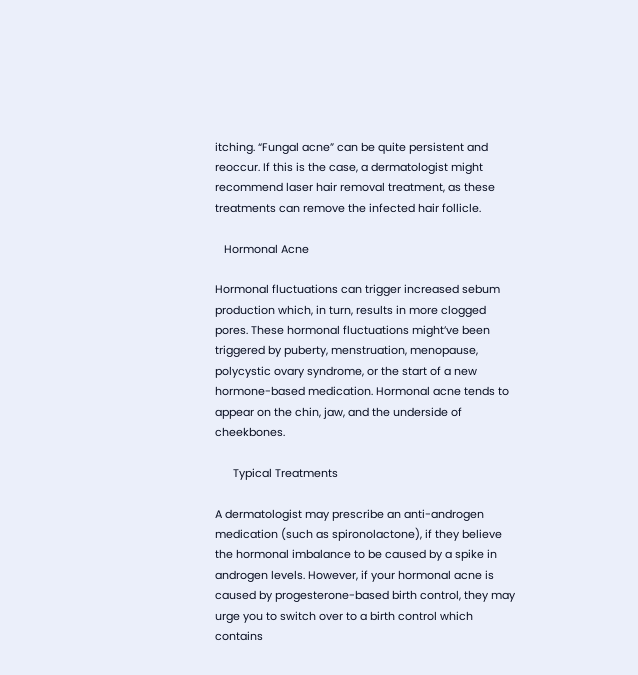itching. “Fungal acne” can be quite persistent and reoccur. If this is the case, a dermatologist might recommend laser hair removal treatment, as these treatments can remove the infected hair follicle.

   Hormonal Acne

Hormonal fluctuations can trigger increased sebum production which, in turn, results in more clogged pores. These hormonal fluctuations might’ve been triggered by puberty, menstruation, menopause, polycystic ovary syndrome, or the start of a new hormone-based medication. Hormonal acne tends to appear on the chin, jaw, and the underside of cheekbones.

      Typical Treatments

A dermatologist may prescribe an anti-androgen medication (such as spironolactone), if they believe the hormonal imbalance to be caused by a spike in androgen levels. However, if your hormonal acne is caused by progesterone-based birth control, they may urge you to switch over to a birth control which contains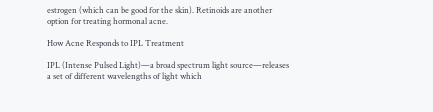estrogen (which can be good for the skin). Retinoids are another option for treating hormonal acne.

How Acne Responds to IPL Treatment

IPL (Intense Pulsed Light)—a broad spectrum light source—releases a set of different wavelengths of light which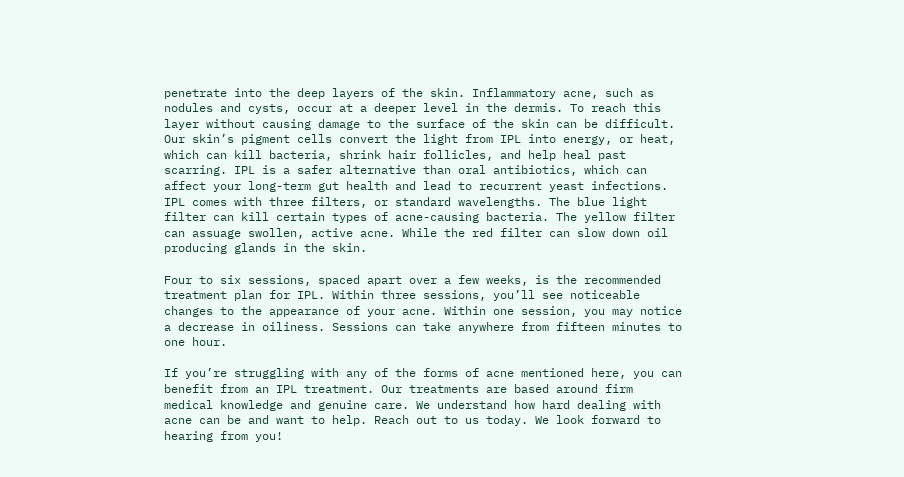penetrate into the deep layers of the skin. Inflammatory acne, such as nodules and cysts, occur at a deeper level in the dermis. To reach this layer without causing damage to the surface of the skin can be difficult. Our skin’s pigment cells convert the light from IPL into energy, or heat, which can kill bacteria, shrink hair follicles, and help heal past scarring. IPL is a safer alternative than oral antibiotics, which can affect your long-term gut health and lead to recurrent yeast infections. IPL comes with three filters, or standard wavelengths. The blue light filter can kill certain types of acne-causing bacteria. The yellow filter can assuage swollen, active acne. While the red filter can slow down oil producing glands in the skin.

Four to six sessions, spaced apart over a few weeks, is the recommended treatment plan for IPL. Within three sessions, you’ll see noticeable changes to the appearance of your acne. Within one session, you may notice a decrease in oiliness. Sessions can take anywhere from fifteen minutes to one hour.

If you’re struggling with any of the forms of acne mentioned here, you can benefit from an IPL treatment. Our treatments are based around firm medical knowledge and genuine care. We understand how hard dealing with acne can be and want to help. Reach out to us today. We look forward to hearing from you!